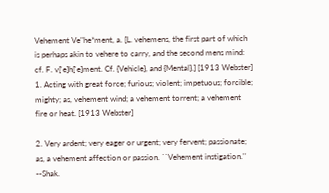Vehement Ve"he*ment, a. [L. vehemens, the first part of which is perhaps akin to vehere to carry, and the second mens mind: cf. F. v['e]h['e]ment. Cf. {Vehicle}, and {Mental}.] [1913 Webster] 1. Acting with great force; furious; violent; impetuous; forcible; mighty; as, vehement wind; a vehement torrent; a vehement fire or heat. [1913 Webster]

2. Very ardent; very eager or urgent; very fervent; passionate; as, a vehement affection or passion. ``Vehement instigation.'' --Shak.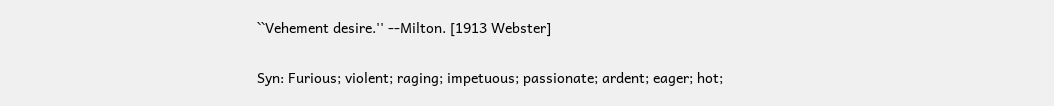``Vehement desire.'' --Milton. [1913 Webster]

Syn: Furious; violent; raging; impetuous; passionate; ardent; eager; hot;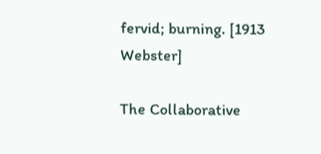fervid; burning. [1913 Webster]

The Collaborative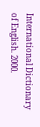International Dictionary of English. 2000.